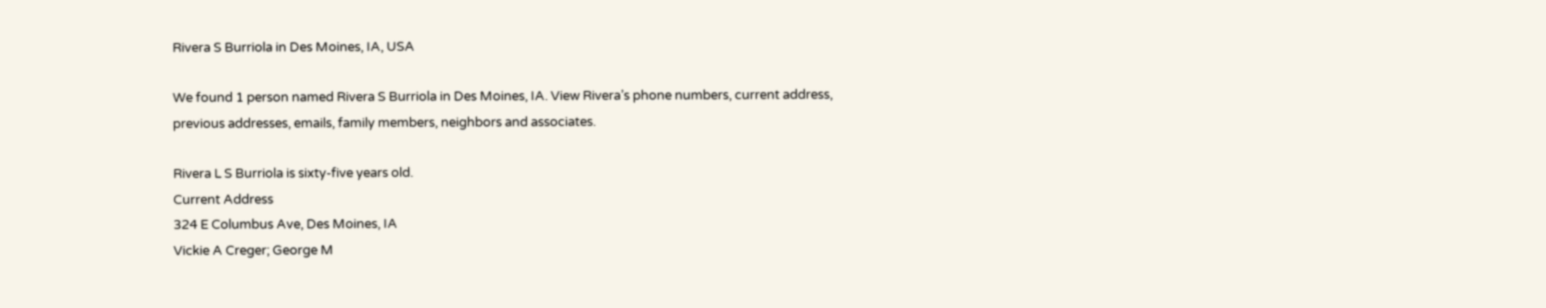Rivera S Burriola in Des Moines, IA, USA

We found 1 person named Rivera S Burriola in Des Moines, IA. View Rivera’s phone numbers, current address, previous addresses, emails, family members, neighbors and associates.

Rivera L S Burriola is sixty-five years old.
Current Address
324 E Columbus Ave, Des Moines, IA
Vickie A Creger; George M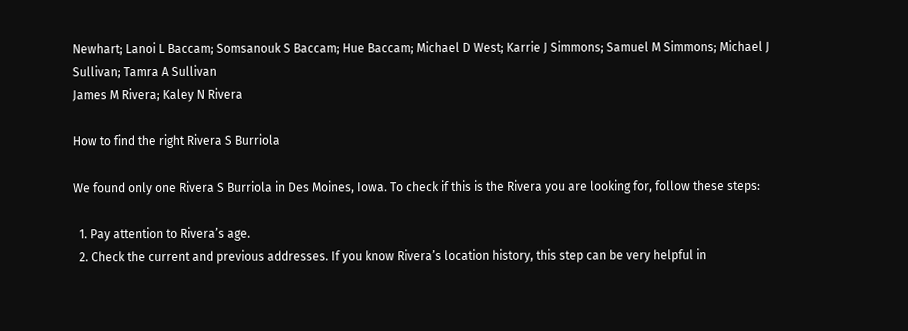Newhart; Lanoi L Baccam; Somsanouk S Baccam; Hue Baccam; Michael D West; Karrie J Simmons; Samuel M Simmons; Michael J Sullivan; Tamra A Sullivan
James M Rivera; Kaley N Rivera

How to find the right Rivera S Burriola

We found only one Rivera S Burriola in Des Moines, Iowa. To check if this is the Rivera you are looking for, follow these steps:

  1. Pay attention to Rivera’s age.
  2. Check the current and previous addresses. If you know Rivera’s location history, this step can be very helpful in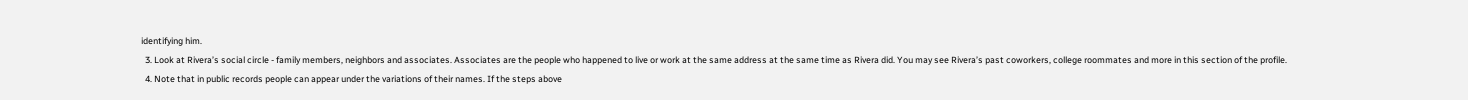identifying him.
  3. Look at Rivera’s social circle - family members, neighbors and associates. Associates are the people who happened to live or work at the same address at the same time as Rivera did. You may see Rivera’s past coworkers, college roommates and more in this section of the profile.
  4. Note that in public records people can appear under the variations of their names. If the steps above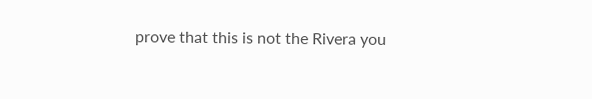prove that this is not the Rivera you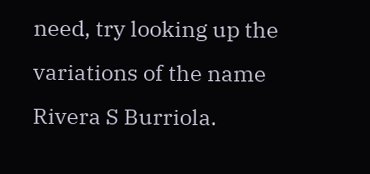need, try looking up the variations of the name Rivera S Burriola.